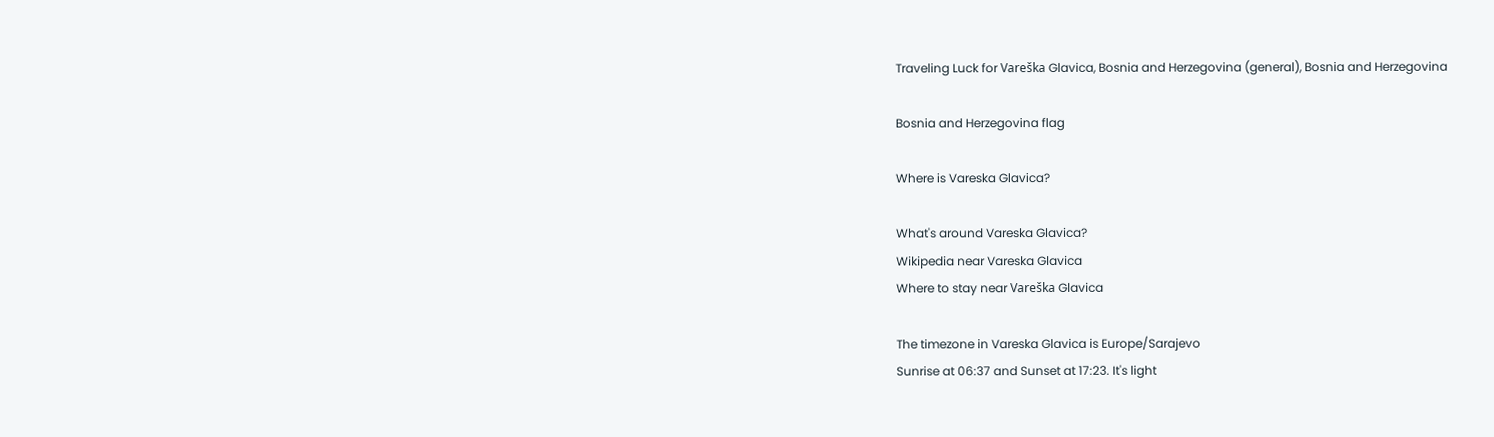Traveling Luck for Vareška Glavica, Bosnia and Herzegovina (general), Bosnia and Herzegovina

Bosnia and Herzegovina flag

Where is Vareska Glavica?

What's around Vareska Glavica?
Wikipedia near Vareska Glavica
Where to stay near Vareška Glavica

The timezone in Vareska Glavica is Europe/Sarajevo
Sunrise at 06:37 and Sunset at 17:23. It's light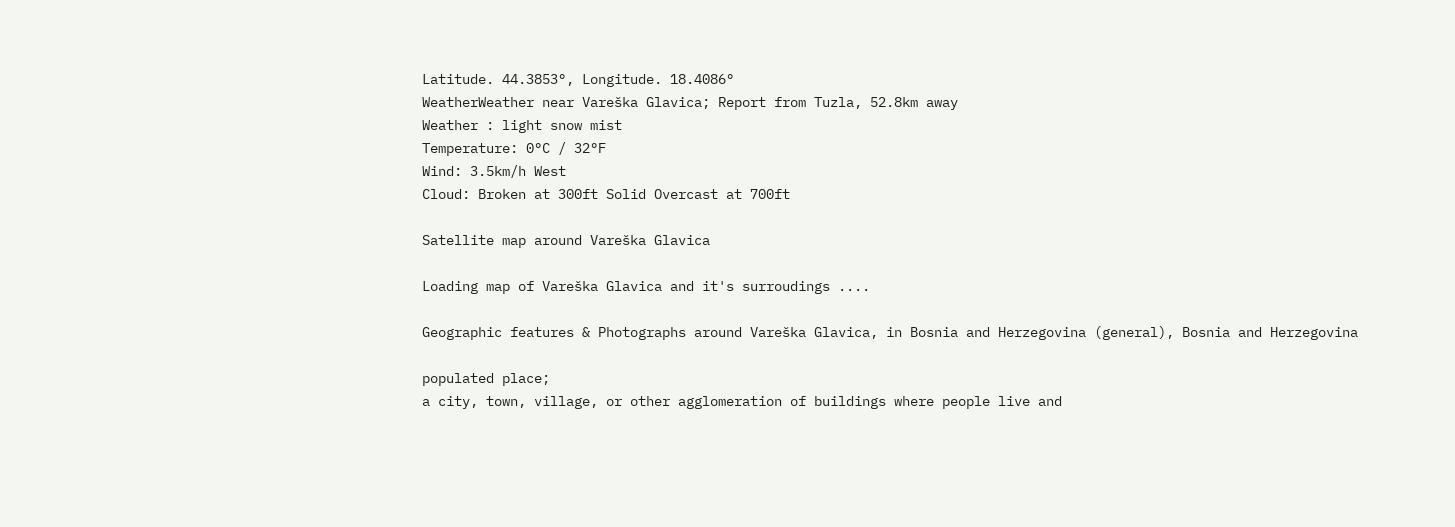Latitude. 44.3853°, Longitude. 18.4086°
WeatherWeather near Vareška Glavica; Report from Tuzla, 52.8km away
Weather : light snow mist
Temperature: 0°C / 32°F
Wind: 3.5km/h West
Cloud: Broken at 300ft Solid Overcast at 700ft

Satellite map around Vareška Glavica

Loading map of Vareška Glavica and it's surroudings ....

Geographic features & Photographs around Vareška Glavica, in Bosnia and Herzegovina (general), Bosnia and Herzegovina

populated place;
a city, town, village, or other agglomeration of buildings where people live and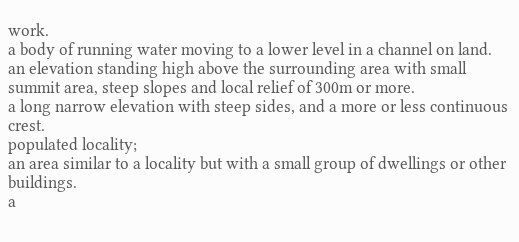work.
a body of running water moving to a lower level in a channel on land.
an elevation standing high above the surrounding area with small summit area, steep slopes and local relief of 300m or more.
a long narrow elevation with steep sides, and a more or less continuous crest.
populated locality;
an area similar to a locality but with a small group of dwellings or other buildings.
a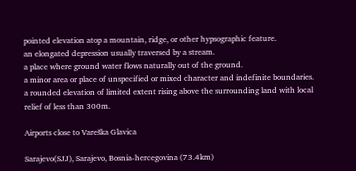pointed elevation atop a mountain, ridge, or other hypsographic feature.
an elongated depression usually traversed by a stream.
a place where ground water flows naturally out of the ground.
a minor area or place of unspecified or mixed character and indefinite boundaries.
a rounded elevation of limited extent rising above the surrounding land with local relief of less than 300m.

Airports close to Vareška Glavica

Sarajevo(SJJ), Sarajevo, Bosnia-hercegovina (73.4km)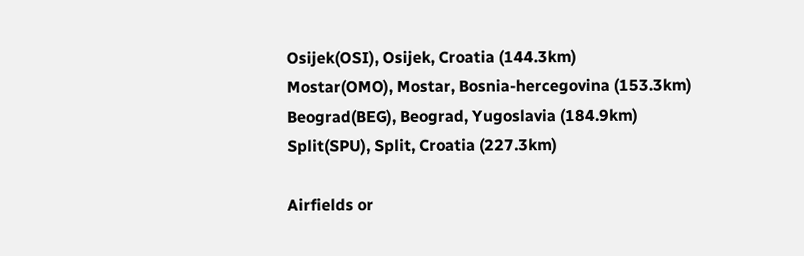Osijek(OSI), Osijek, Croatia (144.3km)
Mostar(OMO), Mostar, Bosnia-hercegovina (153.3km)
Beograd(BEG), Beograd, Yugoslavia (184.9km)
Split(SPU), Split, Croatia (227.3km)

Airfields or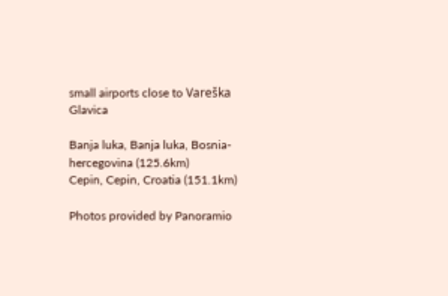small airports close to Vareška Glavica

Banja luka, Banja luka, Bosnia-hercegovina (125.6km)
Cepin, Cepin, Croatia (151.1km)

Photos provided by Panoramio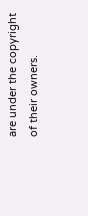are under the copyright of their owners.